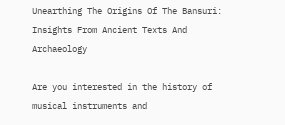Unearthing The Origins Of The Bansuri: Insights From Ancient Texts And Archaeology

Are you interested in the history of musical instruments and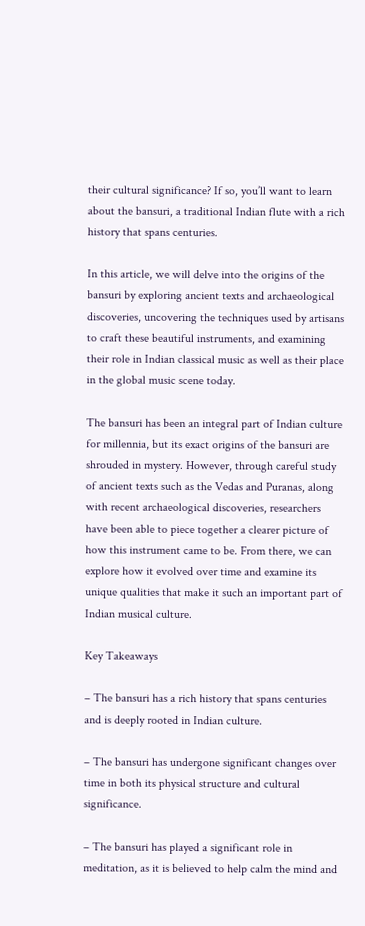their cultural significance? If so, you’ll want to learn about the bansuri, a traditional Indian flute with a rich history that spans centuries.

In this article, we will delve into the origins of the bansuri by exploring ancient texts and archaeological discoveries, uncovering the techniques used by artisans to craft these beautiful instruments, and examining their role in Indian classical music as well as their place in the global music scene today.

The bansuri has been an integral part of Indian culture for millennia, but its exact origins of the bansuri are shrouded in mystery. However, through careful study of ancient texts such as the Vedas and Puranas, along with recent archaeological discoveries, researchers have been able to piece together a clearer picture of how this instrument came to be. From there, we can explore how it evolved over time and examine its unique qualities that make it such an important part of Indian musical culture.

Key Takeaways

– The bansuri has a rich history that spans centuries and is deeply rooted in Indian culture.

– The bansuri has undergone significant changes over time in both its physical structure and cultural significance.

– The bansuri has played a significant role in meditation, as it is believed to help calm the mind and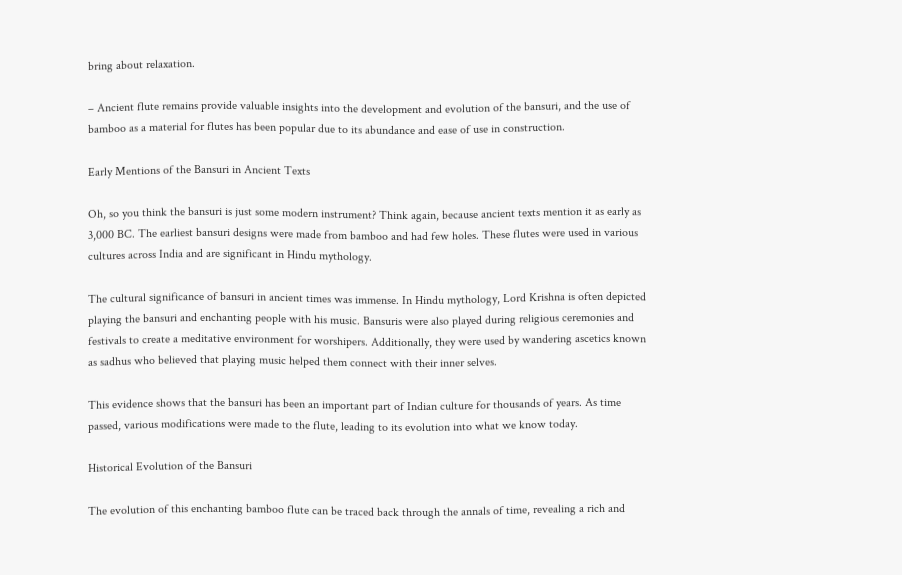bring about relaxation.

– Ancient flute remains provide valuable insights into the development and evolution of the bansuri, and the use of bamboo as a material for flutes has been popular due to its abundance and ease of use in construction.

Early Mentions of the Bansuri in Ancient Texts

Oh, so you think the bansuri is just some modern instrument? Think again, because ancient texts mention it as early as 3,000 BC. The earliest bansuri designs were made from bamboo and had few holes. These flutes were used in various cultures across India and are significant in Hindu mythology.

The cultural significance of bansuri in ancient times was immense. In Hindu mythology, Lord Krishna is often depicted playing the bansuri and enchanting people with his music. Bansuris were also played during religious ceremonies and festivals to create a meditative environment for worshipers. Additionally, they were used by wandering ascetics known as sadhus who believed that playing music helped them connect with their inner selves.

This evidence shows that the bansuri has been an important part of Indian culture for thousands of years. As time passed, various modifications were made to the flute, leading to its evolution into what we know today.

Historical Evolution of the Bansuri

The evolution of this enchanting bamboo flute can be traced back through the annals of time, revealing a rich and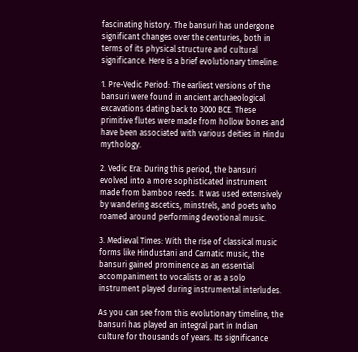fascinating history. The bansuri has undergone significant changes over the centuries, both in terms of its physical structure and cultural significance. Here is a brief evolutionary timeline:

1. Pre-Vedic Period: The earliest versions of the bansuri were found in ancient archaeological excavations dating back to 3000 BCE. These primitive flutes were made from hollow bones and have been associated with various deities in Hindu mythology.

2. Vedic Era: During this period, the bansuri evolved into a more sophisticated instrument made from bamboo reeds. It was used extensively by wandering ascetics, minstrels, and poets who roamed around performing devotional music.

3. Medieval Times: With the rise of classical music forms like Hindustani and Carnatic music, the bansuri gained prominence as an essential accompaniment to vocalists or as a solo instrument played during instrumental interludes.

As you can see from this evolutionary timeline, the bansuri has played an integral part in Indian culture for thousands of years. Its significance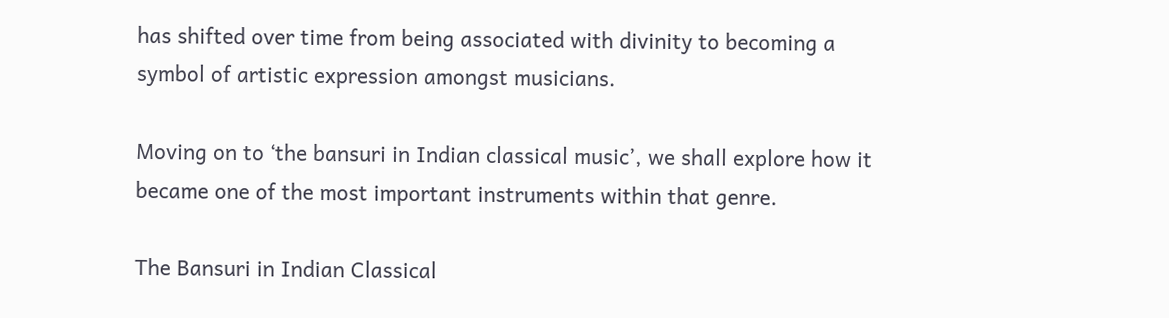has shifted over time from being associated with divinity to becoming a symbol of artistic expression amongst musicians.

Moving on to ‘the bansuri in Indian classical music’, we shall explore how it became one of the most important instruments within that genre.

The Bansuri in Indian Classical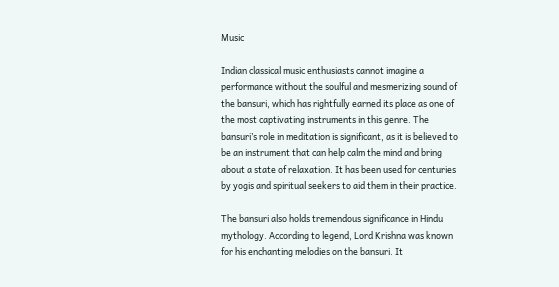Music

Indian classical music enthusiasts cannot imagine a performance without the soulful and mesmerizing sound of the bansuri, which has rightfully earned its place as one of the most captivating instruments in this genre. The bansuri’s role in meditation is significant, as it is believed to be an instrument that can help calm the mind and bring about a state of relaxation. It has been used for centuries by yogis and spiritual seekers to aid them in their practice.

The bansuri also holds tremendous significance in Hindu mythology. According to legend, Lord Krishna was known for his enchanting melodies on the bansuri. It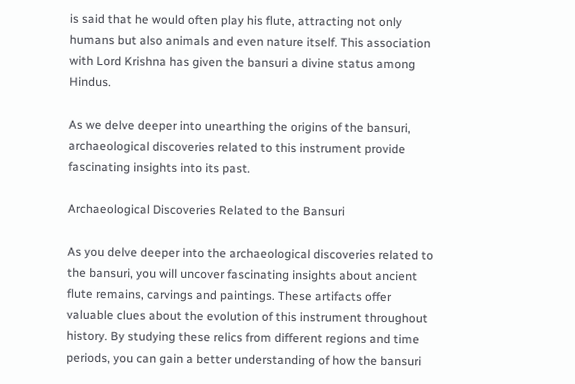is said that he would often play his flute, attracting not only humans but also animals and even nature itself. This association with Lord Krishna has given the bansuri a divine status among Hindus.

As we delve deeper into unearthing the origins of the bansuri, archaeological discoveries related to this instrument provide fascinating insights into its past.

Archaeological Discoveries Related to the Bansuri

As you delve deeper into the archaeological discoveries related to the bansuri, you will uncover fascinating insights about ancient flute remains, carvings and paintings. These artifacts offer valuable clues about the evolution of this instrument throughout history. By studying these relics from different regions and time periods, you can gain a better understanding of how the bansuri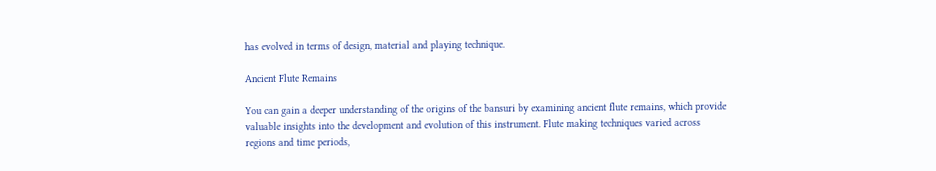has evolved in terms of design, material and playing technique.

Ancient Flute Remains

You can gain a deeper understanding of the origins of the bansuri by examining ancient flute remains, which provide valuable insights into the development and evolution of this instrument. Flute making techniques varied across regions and time periods,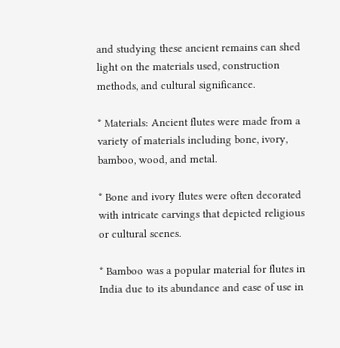and studying these ancient remains can shed light on the materials used, construction methods, and cultural significance.

* Materials: Ancient flutes were made from a variety of materials including bone, ivory, bamboo, wood, and metal.

* Bone and ivory flutes were often decorated with intricate carvings that depicted religious or cultural scenes.

* Bamboo was a popular material for flutes in India due to its abundance and ease of use in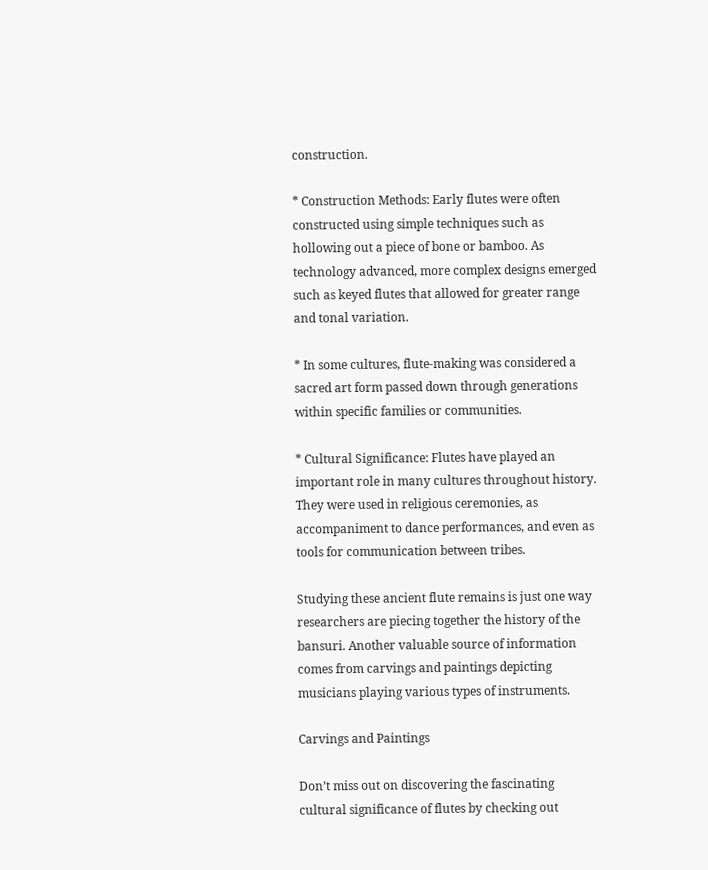construction.

* Construction Methods: Early flutes were often constructed using simple techniques such as hollowing out a piece of bone or bamboo. As technology advanced, more complex designs emerged such as keyed flutes that allowed for greater range and tonal variation.

* In some cultures, flute-making was considered a sacred art form passed down through generations within specific families or communities.

* Cultural Significance: Flutes have played an important role in many cultures throughout history. They were used in religious ceremonies, as accompaniment to dance performances, and even as tools for communication between tribes.

Studying these ancient flute remains is just one way researchers are piecing together the history of the bansuri. Another valuable source of information comes from carvings and paintings depicting musicians playing various types of instruments.

Carvings and Paintings

Don’t miss out on discovering the fascinating cultural significance of flutes by checking out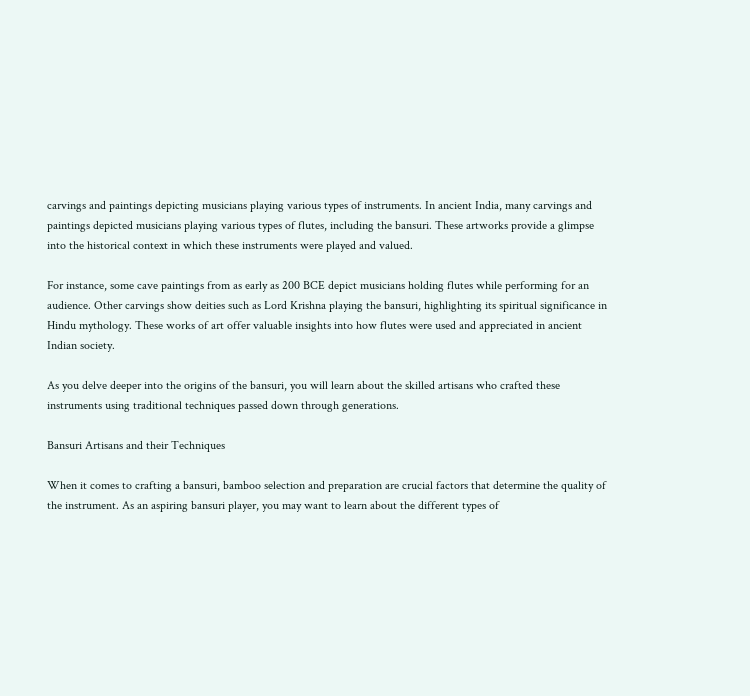carvings and paintings depicting musicians playing various types of instruments. In ancient India, many carvings and paintings depicted musicians playing various types of flutes, including the bansuri. These artworks provide a glimpse into the historical context in which these instruments were played and valued.

For instance, some cave paintings from as early as 200 BCE depict musicians holding flutes while performing for an audience. Other carvings show deities such as Lord Krishna playing the bansuri, highlighting its spiritual significance in Hindu mythology. These works of art offer valuable insights into how flutes were used and appreciated in ancient Indian society.

As you delve deeper into the origins of the bansuri, you will learn about the skilled artisans who crafted these instruments using traditional techniques passed down through generations.

Bansuri Artisans and their Techniques

When it comes to crafting a bansuri, bamboo selection and preparation are crucial factors that determine the quality of the instrument. As an aspiring bansuri player, you may want to learn about the different types of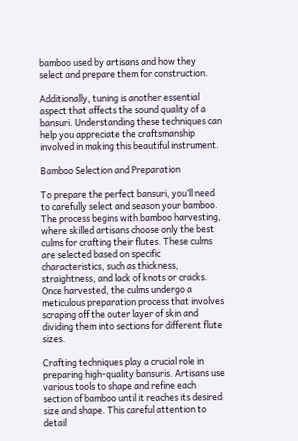bamboo used by artisans and how they select and prepare them for construction.

Additionally, tuning is another essential aspect that affects the sound quality of a bansuri. Understanding these techniques can help you appreciate the craftsmanship involved in making this beautiful instrument.

Bamboo Selection and Preparation

To prepare the perfect bansuri, you’ll need to carefully select and season your bamboo. The process begins with bamboo harvesting, where skilled artisans choose only the best culms for crafting their flutes. These culms are selected based on specific characteristics, such as thickness, straightness, and lack of knots or cracks. Once harvested, the culms undergo a meticulous preparation process that involves scraping off the outer layer of skin and dividing them into sections for different flute sizes.

Crafting techniques play a crucial role in preparing high-quality bansuris. Artisans use various tools to shape and refine each section of bamboo until it reaches its desired size and shape. This careful attention to detail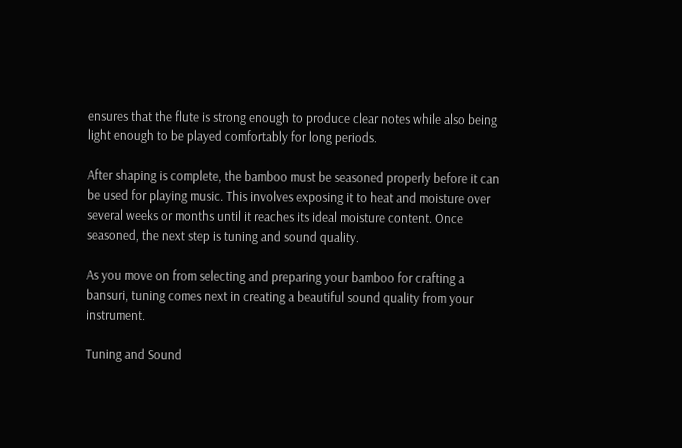ensures that the flute is strong enough to produce clear notes while also being light enough to be played comfortably for long periods.

After shaping is complete, the bamboo must be seasoned properly before it can be used for playing music. This involves exposing it to heat and moisture over several weeks or months until it reaches its ideal moisture content. Once seasoned, the next step is tuning and sound quality.

As you move on from selecting and preparing your bamboo for crafting a bansuri, tuning comes next in creating a beautiful sound quality from your instrument.

Tuning and Sound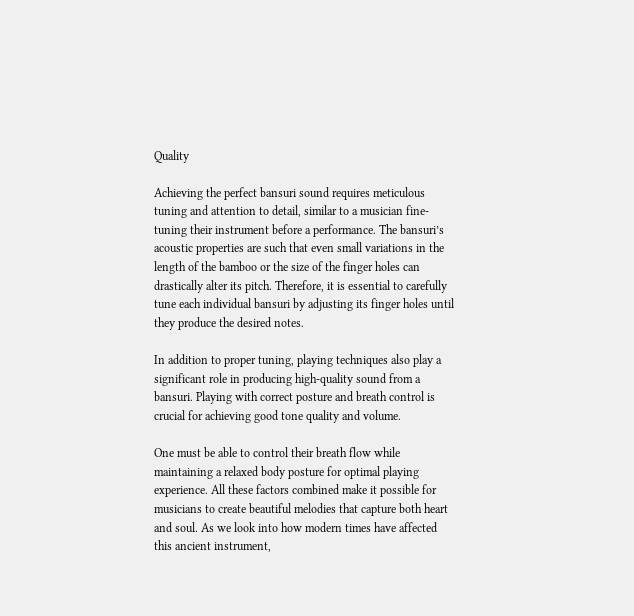Quality

Achieving the perfect bansuri sound requires meticulous tuning and attention to detail, similar to a musician fine-tuning their instrument before a performance. The bansuri’s acoustic properties are such that even small variations in the length of the bamboo or the size of the finger holes can drastically alter its pitch. Therefore, it is essential to carefully tune each individual bansuri by adjusting its finger holes until they produce the desired notes.

In addition to proper tuning, playing techniques also play a significant role in producing high-quality sound from a bansuri. Playing with correct posture and breath control is crucial for achieving good tone quality and volume.

One must be able to control their breath flow while maintaining a relaxed body posture for optimal playing experience. All these factors combined make it possible for musicians to create beautiful melodies that capture both heart and soul. As we look into how modern times have affected this ancient instrument,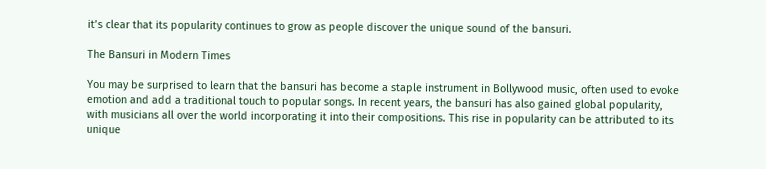it’s clear that its popularity continues to grow as people discover the unique sound of the bansuri.

The Bansuri in Modern Times

You may be surprised to learn that the bansuri has become a staple instrument in Bollywood music, often used to evoke emotion and add a traditional touch to popular songs. In recent years, the bansuri has also gained global popularity, with musicians all over the world incorporating it into their compositions. This rise in popularity can be attributed to its unique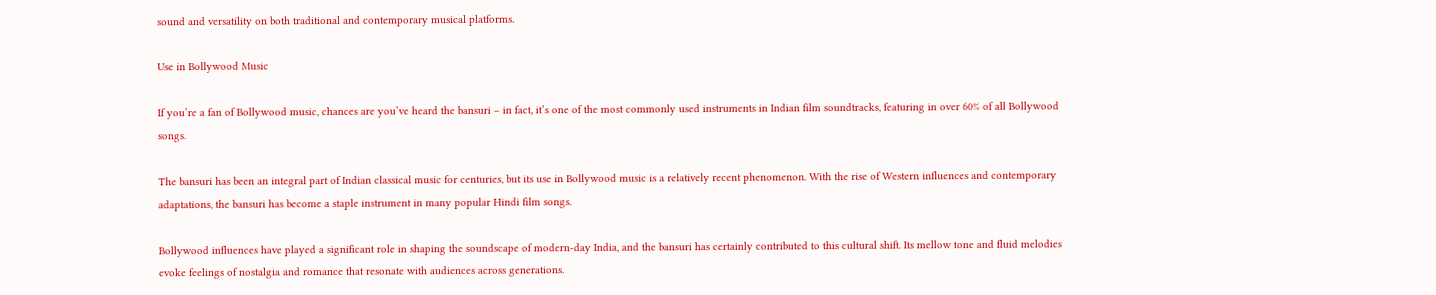sound and versatility on both traditional and contemporary musical platforms.

Use in Bollywood Music

If you’re a fan of Bollywood music, chances are you’ve heard the bansuri – in fact, it’s one of the most commonly used instruments in Indian film soundtracks, featuring in over 60% of all Bollywood songs.

The bansuri has been an integral part of Indian classical music for centuries, but its use in Bollywood music is a relatively recent phenomenon. With the rise of Western influences and contemporary adaptations, the bansuri has become a staple instrument in many popular Hindi film songs.

Bollywood influences have played a significant role in shaping the soundscape of modern-day India, and the bansuri has certainly contributed to this cultural shift. Its mellow tone and fluid melodies evoke feelings of nostalgia and romance that resonate with audiences across generations.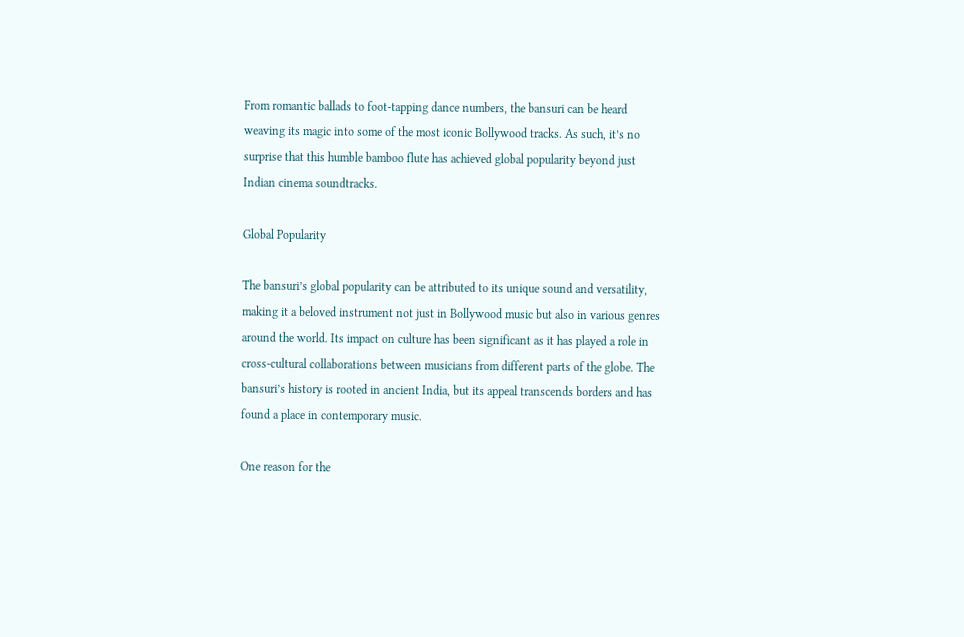From romantic ballads to foot-tapping dance numbers, the bansuri can be heard weaving its magic into some of the most iconic Bollywood tracks. As such, it’s no surprise that this humble bamboo flute has achieved global popularity beyond just Indian cinema soundtracks.

Global Popularity

The bansuri’s global popularity can be attributed to its unique sound and versatility, making it a beloved instrument not just in Bollywood music but also in various genres around the world. Its impact on culture has been significant as it has played a role in cross-cultural collaborations between musicians from different parts of the globe. The bansuri’s history is rooted in ancient India, but its appeal transcends borders and has found a place in contemporary music.

One reason for the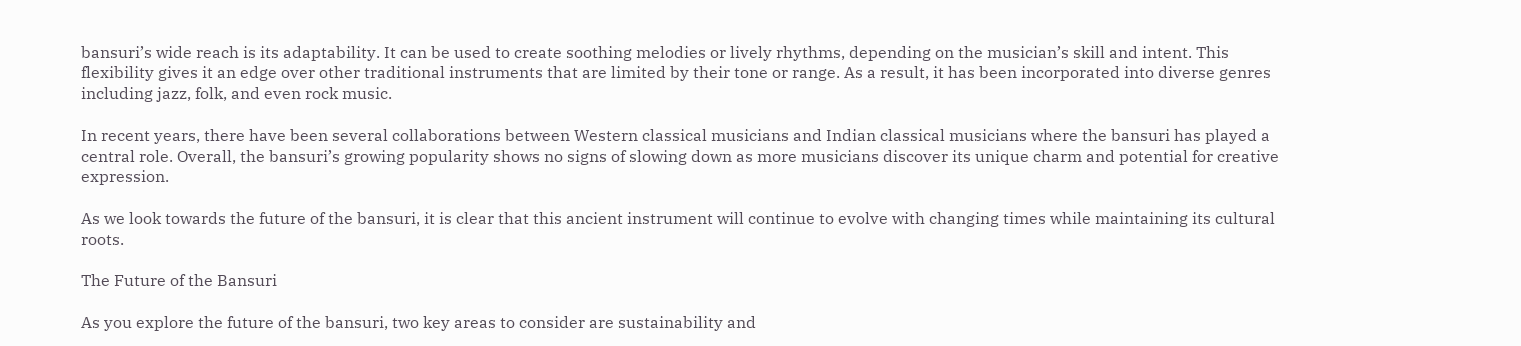bansuri’s wide reach is its adaptability. It can be used to create soothing melodies or lively rhythms, depending on the musician’s skill and intent. This flexibility gives it an edge over other traditional instruments that are limited by their tone or range. As a result, it has been incorporated into diverse genres including jazz, folk, and even rock music.

In recent years, there have been several collaborations between Western classical musicians and Indian classical musicians where the bansuri has played a central role. Overall, the bansuri’s growing popularity shows no signs of slowing down as more musicians discover its unique charm and potential for creative expression.

As we look towards the future of the bansuri, it is clear that this ancient instrument will continue to evolve with changing times while maintaining its cultural roots.

The Future of the Bansuri

As you explore the future of the bansuri, two key areas to consider are sustainability and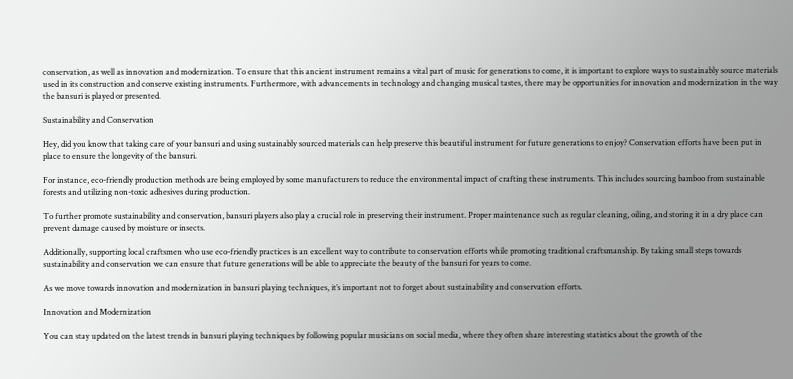conservation, as well as innovation and modernization. To ensure that this ancient instrument remains a vital part of music for generations to come, it is important to explore ways to sustainably source materials used in its construction and conserve existing instruments. Furthermore, with advancements in technology and changing musical tastes, there may be opportunities for innovation and modernization in the way the bansuri is played or presented.

Sustainability and Conservation

Hey, did you know that taking care of your bansuri and using sustainably sourced materials can help preserve this beautiful instrument for future generations to enjoy? Conservation efforts have been put in place to ensure the longevity of the bansuri.

For instance, eco-friendly production methods are being employed by some manufacturers to reduce the environmental impact of crafting these instruments. This includes sourcing bamboo from sustainable forests and utilizing non-toxic adhesives during production.

To further promote sustainability and conservation, bansuri players also play a crucial role in preserving their instrument. Proper maintenance such as regular cleaning, oiling, and storing it in a dry place can prevent damage caused by moisture or insects.

Additionally, supporting local craftsmen who use eco-friendly practices is an excellent way to contribute to conservation efforts while promoting traditional craftsmanship. By taking small steps towards sustainability and conservation we can ensure that future generations will be able to appreciate the beauty of the bansuri for years to come.

As we move towards innovation and modernization in bansuri playing techniques, it’s important not to forget about sustainability and conservation efforts.

Innovation and Modernization

You can stay updated on the latest trends in bansuri playing techniques by following popular musicians on social media, where they often share interesting statistics about the growth of the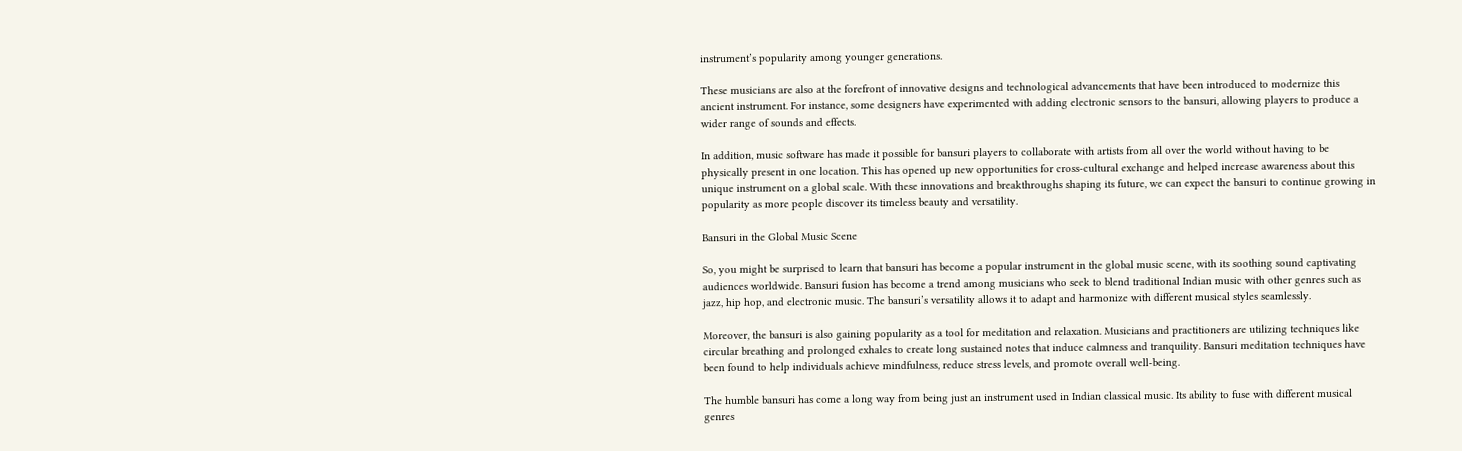instrument’s popularity among younger generations.

These musicians are also at the forefront of innovative designs and technological advancements that have been introduced to modernize this ancient instrument. For instance, some designers have experimented with adding electronic sensors to the bansuri, allowing players to produce a wider range of sounds and effects.

In addition, music software has made it possible for bansuri players to collaborate with artists from all over the world without having to be physically present in one location. This has opened up new opportunities for cross-cultural exchange and helped increase awareness about this unique instrument on a global scale. With these innovations and breakthroughs shaping its future, we can expect the bansuri to continue growing in popularity as more people discover its timeless beauty and versatility.

Bansuri in the Global Music Scene

So, you might be surprised to learn that bansuri has become a popular instrument in the global music scene, with its soothing sound captivating audiences worldwide. Bansuri fusion has become a trend among musicians who seek to blend traditional Indian music with other genres such as jazz, hip hop, and electronic music. The bansuri’s versatility allows it to adapt and harmonize with different musical styles seamlessly.

Moreover, the bansuri is also gaining popularity as a tool for meditation and relaxation. Musicians and practitioners are utilizing techniques like circular breathing and prolonged exhales to create long sustained notes that induce calmness and tranquility. Bansuri meditation techniques have been found to help individuals achieve mindfulness, reduce stress levels, and promote overall well-being.

The humble bansuri has come a long way from being just an instrument used in Indian classical music. Its ability to fuse with different musical genres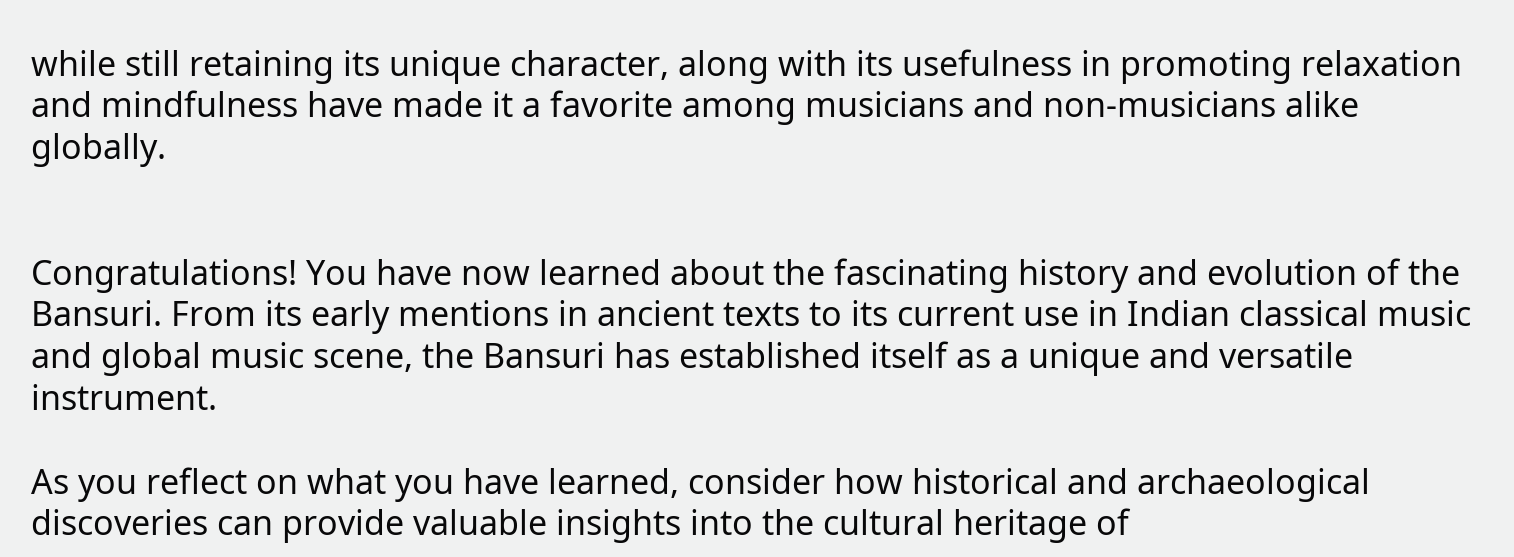while still retaining its unique character, along with its usefulness in promoting relaxation and mindfulness have made it a favorite among musicians and non-musicians alike globally.


Congratulations! You have now learned about the fascinating history and evolution of the Bansuri. From its early mentions in ancient texts to its current use in Indian classical music and global music scene, the Bansuri has established itself as a unique and versatile instrument.

As you reflect on what you have learned, consider how historical and archaeological discoveries can provide valuable insights into the cultural heritage of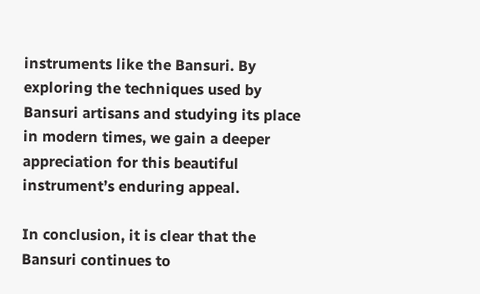instruments like the Bansuri. By exploring the techniques used by Bansuri artisans and studying its place in modern times, we gain a deeper appreciation for this beautiful instrument’s enduring appeal.

In conclusion, it is clear that the Bansuri continues to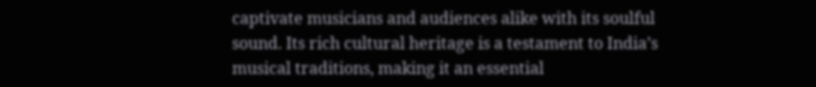captivate musicians and audiences alike with its soulful sound. Its rich cultural heritage is a testament to India’s musical traditions, making it an essential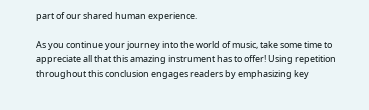part of our shared human experience.

As you continue your journey into the world of music, take some time to appreciate all that this amazing instrument has to offer! Using repetition throughout this conclusion engages readers by emphasizing key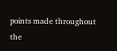points made throughout the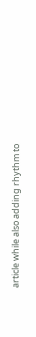article while also adding rhythm to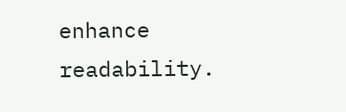enhance readability.